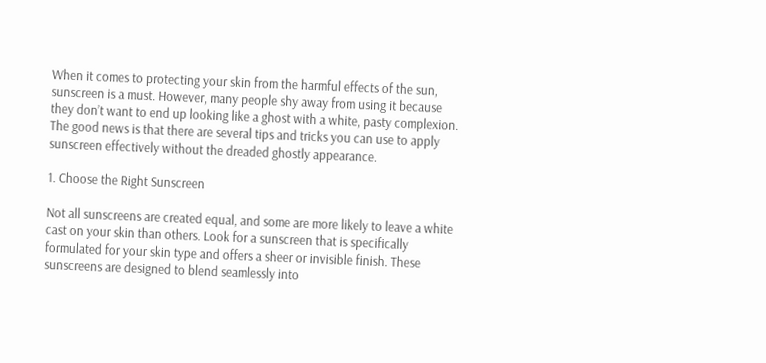When it comes to protecting your skin from the harmful effects of the sun, sunscreen is a must. However, many people shy away from using it because they don’t want to end up looking like a ghost with a white, pasty complexion. The good news is that there are several tips and tricks you can use to apply sunscreen effectively without the dreaded ghostly appearance.

1. Choose the Right Sunscreen

Not all sunscreens are created equal, and some are more likely to leave a white cast on your skin than others. Look for a sunscreen that is specifically formulated for your skin type and offers a sheer or invisible finish. These sunscreens are designed to blend seamlessly into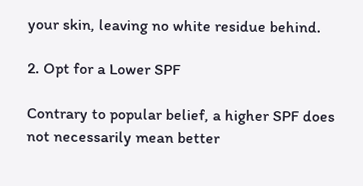your skin, leaving no white residue behind.

2. Opt for a Lower SPF

Contrary to popular belief, a higher SPF does not necessarily mean better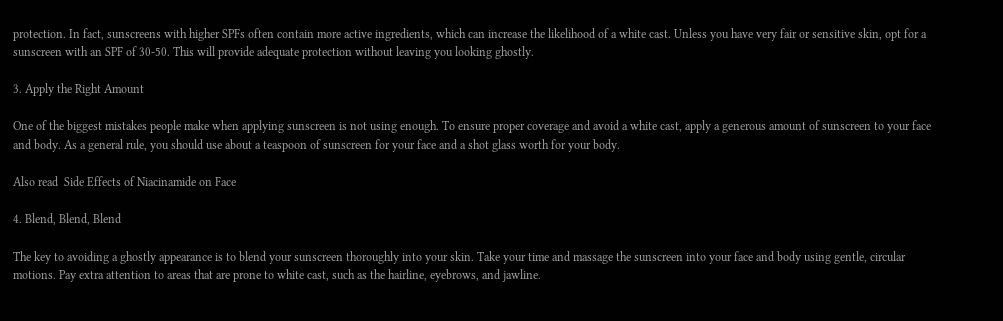protection. In fact, sunscreens with higher SPFs often contain more active ingredients, which can increase the likelihood of a white cast. Unless you have very fair or sensitive skin, opt for a sunscreen with an SPF of 30-50. This will provide adequate protection without leaving you looking ghostly.

3. Apply the Right Amount

One of the biggest mistakes people make when applying sunscreen is not using enough. To ensure proper coverage and avoid a white cast, apply a generous amount of sunscreen to your face and body. As a general rule, you should use about a teaspoon of sunscreen for your face and a shot glass worth for your body.

Also read  Side Effects of Niacinamide on Face

4. Blend, Blend, Blend

The key to avoiding a ghostly appearance is to blend your sunscreen thoroughly into your skin. Take your time and massage the sunscreen into your face and body using gentle, circular motions. Pay extra attention to areas that are prone to white cast, such as the hairline, eyebrows, and jawline.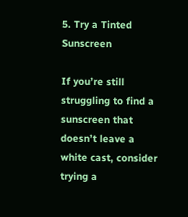5. Try a Tinted Sunscreen

If you’re still struggling to find a sunscreen that doesn’t leave a white cast, consider trying a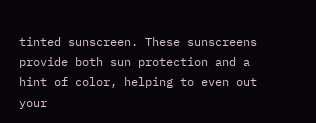tinted sunscreen. These sunscreens provide both sun protection and a hint of color, helping to even out your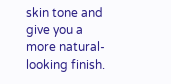skin tone and give you a more natural-looking finish.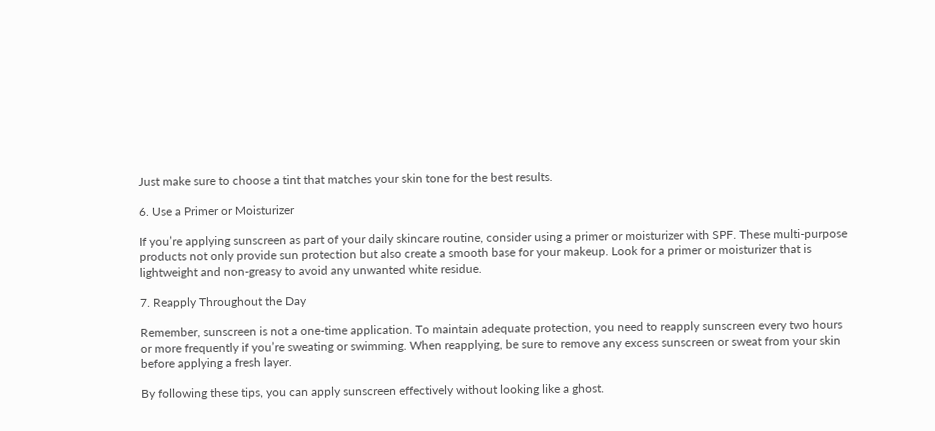Just make sure to choose a tint that matches your skin tone for the best results.

6. Use a Primer or Moisturizer

If you’re applying sunscreen as part of your daily skincare routine, consider using a primer or moisturizer with SPF. These multi-purpose products not only provide sun protection but also create a smooth base for your makeup. Look for a primer or moisturizer that is lightweight and non-greasy to avoid any unwanted white residue.

7. Reapply Throughout the Day

Remember, sunscreen is not a one-time application. To maintain adequate protection, you need to reapply sunscreen every two hours or more frequently if you’re sweating or swimming. When reapplying, be sure to remove any excess sunscreen or sweat from your skin before applying a fresh layer.

By following these tips, you can apply sunscreen effectively without looking like a ghost.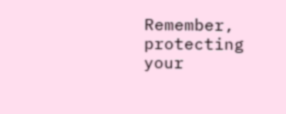Remember, protecting your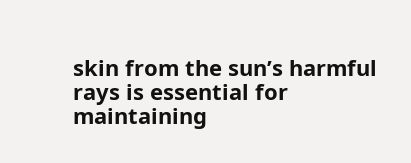skin from the sun’s harmful rays is essential for maintaining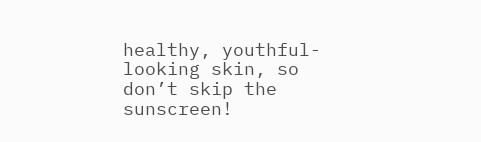healthy, youthful-looking skin, so don’t skip the sunscreen!